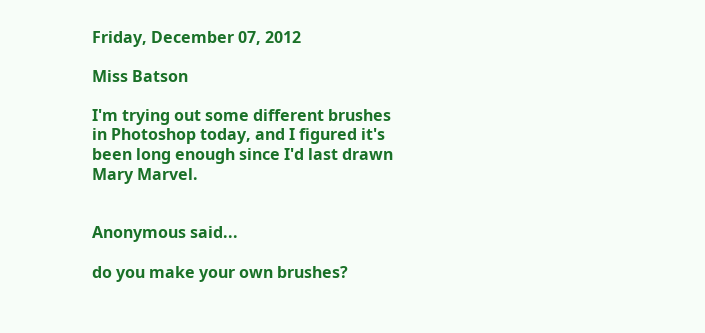Friday, December 07, 2012

Miss Batson

I'm trying out some different brushes in Photoshop today, and I figured it's been long enough since I'd last drawn Mary Marvel.


Anonymous said...

do you make your own brushes?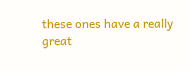these ones have a really great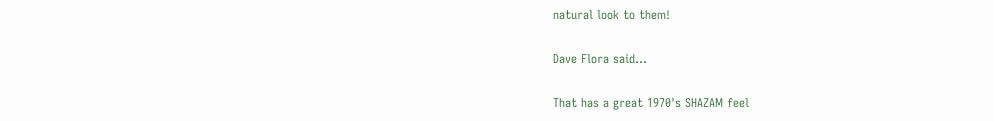natural look to them!

Dave Flora said...

That has a great 1970's SHAZAM feel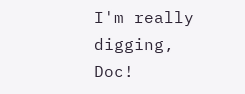I'm really digging, Doc!